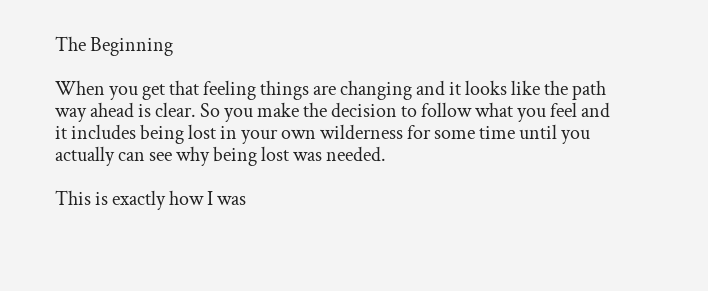The Beginning

When you get that feeling things are changing and it looks like the path way ahead is clear. So you make the decision to follow what you feel and it includes being lost in your own wilderness for some time until you actually can see why being lost was needed.

This is exactly how I was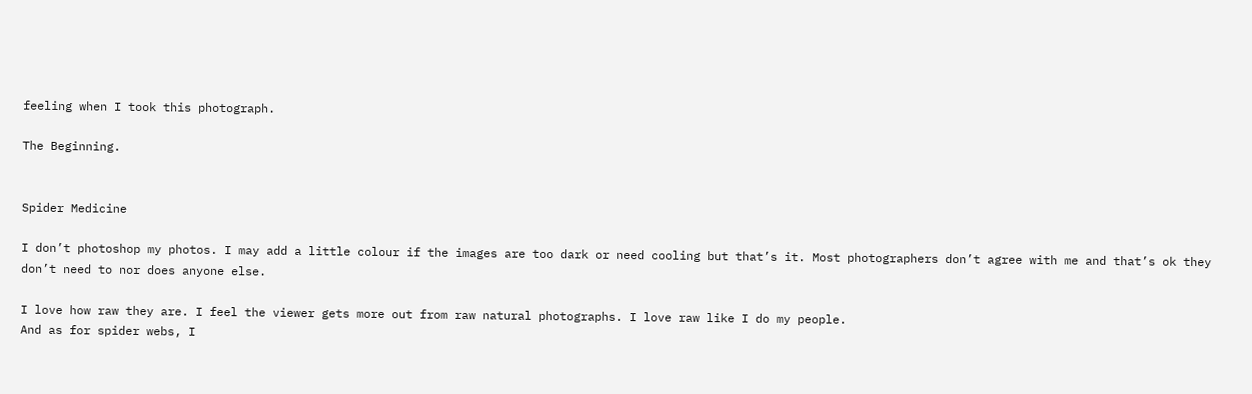feeling when I took this photograph.

The Beginning.


Spider Medicine

I don’t photoshop my photos. I may add a little colour if the images are too dark or need cooling but that’s it. Most photographers don’t agree with me and that’s ok they don’t need to nor does anyone else.

I love how raw they are. I feel the viewer gets more out from raw natural photographs. I love raw like I do my people.
And as for spider webs, I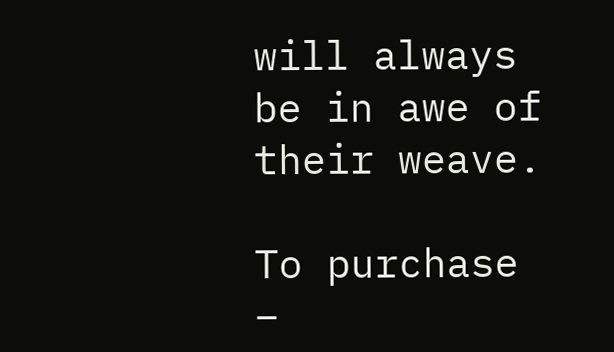will always be in awe of their weave.

To purchase –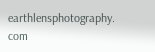earthlensphotography. com